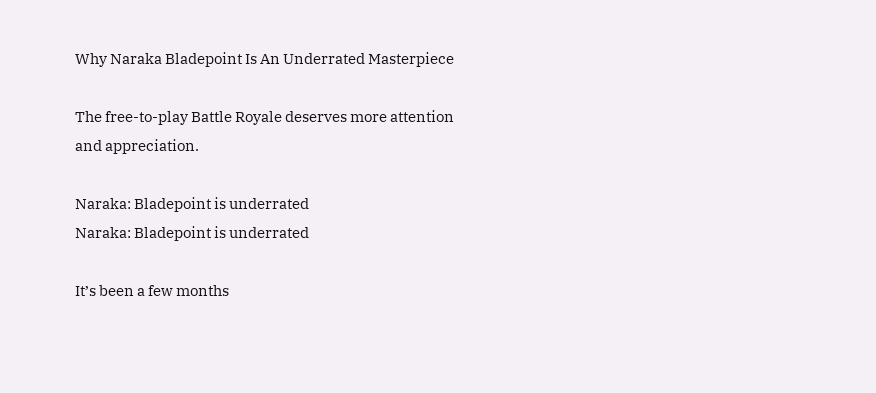Why Naraka Bladepoint Is An Underrated Masterpiece

The free-to-play Battle Royale deserves more attention and appreciation.

Naraka: Bladepoint is underrated
Naraka: Bladepoint is underrated

It’s been a few months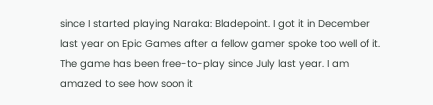since I started playing Naraka: Bladepoint. I got it in December last year on Epic Games after a fellow gamer spoke too well of it. The game has been free-to-play since July last year. I am amazed to see how soon it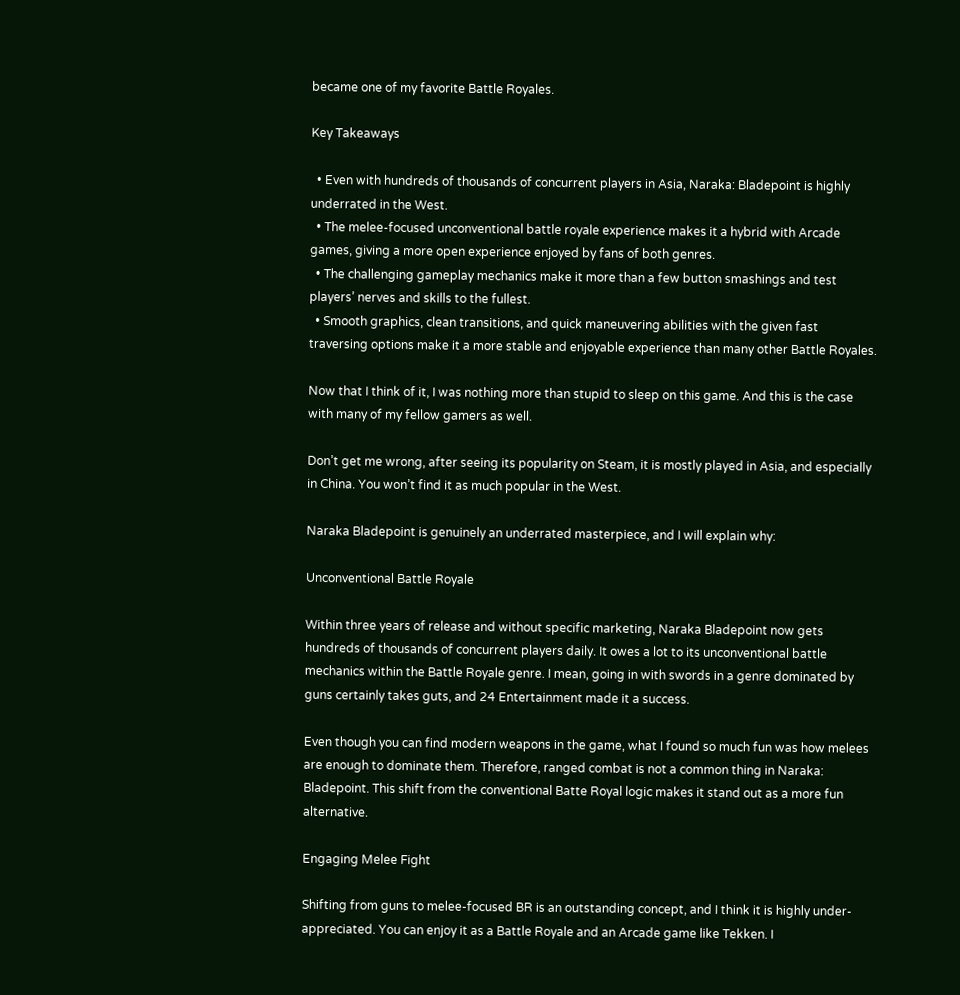became one of my favorite Battle Royales.

Key Takeaways

  • Even with hundreds of thousands of concurrent players in Asia, Naraka: Bladepoint is highly underrated in the West.
  • The melee-focused unconventional battle royale experience makes it a hybrid with Arcade games, giving a more open experience enjoyed by fans of both genres.
  • The challenging gameplay mechanics make it more than a few button smashings and test players’ nerves and skills to the fullest.
  • Smooth graphics, clean transitions, and quick maneuvering abilities with the given fast traversing options make it a more stable and enjoyable experience than many other Battle Royales.

Now that I think of it, I was nothing more than stupid to sleep on this game. And this is the case with many of my fellow gamers as well.

Don’t get me wrong, after seeing its popularity on Steam, it is mostly played in Asia, and especially in China. You won’t find it as much popular in the West.

Naraka Bladepoint is genuinely an underrated masterpiece, and I will explain why:

Unconventional Battle Royale

Within three years of release and without specific marketing, Naraka Bladepoint now gets hundreds of thousands of concurrent players daily. It owes a lot to its unconventional battle mechanics within the Battle Royale genre. I mean, going in with swords in a genre dominated by guns certainly takes guts, and 24 Entertainment made it a success.

Even though you can find modern weapons in the game, what I found so much fun was how melees are enough to dominate them. Therefore, ranged combat is not a common thing in Naraka: Bladepoint. This shift from the conventional Batte Royal logic makes it stand out as a more fun alternative.

Engaging Melee Fight

Shifting from guns to melee-focused BR is an outstanding concept, and I think it is highly under-appreciated. You can enjoy it as a Battle Royale and an Arcade game like Tekken. I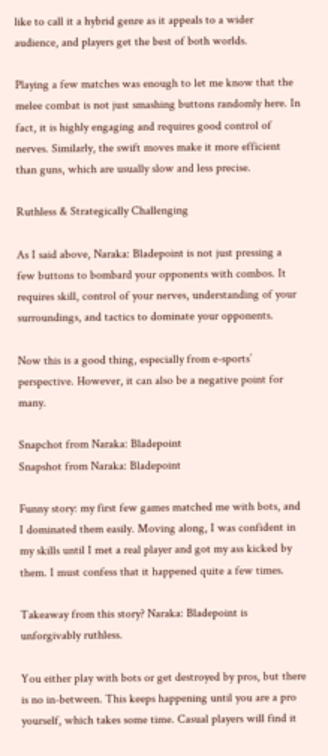like to call it a hybrid genre as it appeals to a wider audience, and players get the best of both worlds.

Playing a few matches was enough to let me know that the melee combat is not just smashing buttons randomly here. In fact, it is highly engaging and requires good control of nerves. Similarly, the swift moves make it more efficient than guns, which are usually slow and less precise.

Ruthless & Strategically Challenging

As I said above, Naraka: Bladepoint is not just pressing a few buttons to bombard your opponents with combos. It requires skill, control of your nerves, understanding of your surroundings, and tactics to dominate your opponents.

Now this is a good thing, especially from e-sports’ perspective. However, it can also be a negative point for many.

Snapchot from Naraka: Bladepoint
Snapshot from Naraka: Bladepoint

Funny story: my first few games matched me with bots, and I dominated them easily. Moving along, I was confident in my skills until I met a real player and got my ass kicked by them. I must confess that it happened quite a few times.

Takeaway from this story? Naraka: Bladepoint is unforgivably ruthless.

You either play with bots or get destroyed by pros, but there is no in-between. This keeps happening until you are a pro yourself, which takes some time. Casual players will find it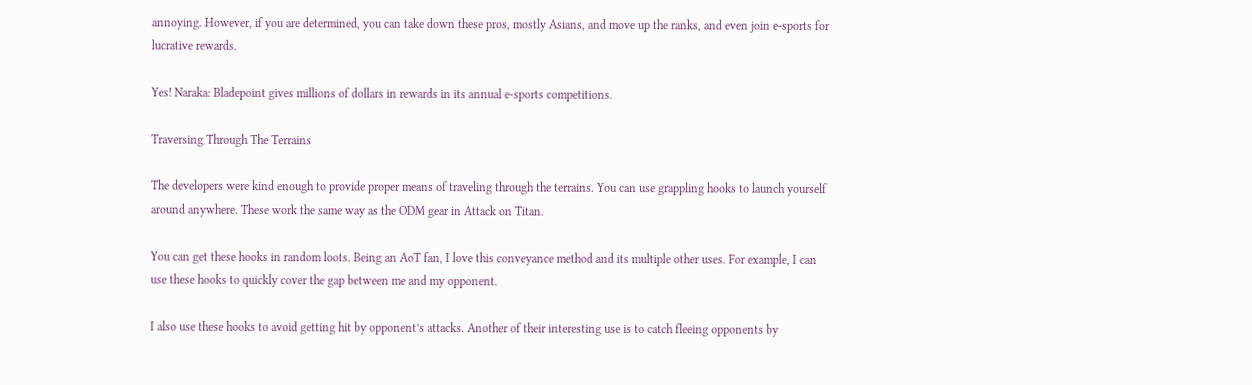annoying. However, if you are determined, you can take down these pros, mostly Asians, and move up the ranks, and even join e-sports for lucrative rewards.

Yes! Naraka: Bladepoint gives millions of dollars in rewards in its annual e-sports competitions.

Traversing Through The Terrains

The developers were kind enough to provide proper means of traveling through the terrains. You can use grappling hooks to launch yourself around anywhere. These work the same way as the ODM gear in Attack on Titan.

You can get these hooks in random loots. Being an AoT fan, I love this conveyance method and its multiple other uses. For example, I can use these hooks to quickly cover the gap between me and my opponent.

I also use these hooks to avoid getting hit by opponent’s attacks. Another of their interesting use is to catch fleeing opponents by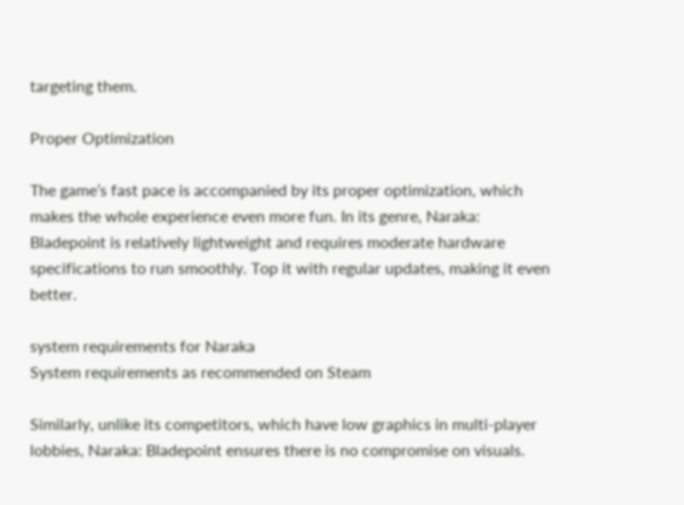targeting them.

Proper Optimization

The game’s fast pace is accompanied by its proper optimization, which makes the whole experience even more fun. In its genre, Naraka: Bladepoint is relatively lightweight and requires moderate hardware specifications to run smoothly. Top it with regular updates, making it even better.

system requirements for Naraka
System requirements as recommended on Steam

Similarly, unlike its competitors, which have low graphics in multi-player lobbies, Naraka: Bladepoint ensures there is no compromise on visuals.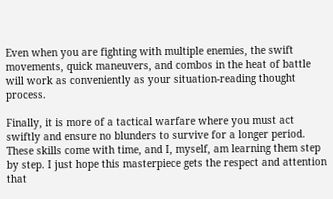Even when you are fighting with multiple enemies, the swift movements, quick maneuvers, and combos in the heat of battle will work as conveniently as your situation-reading thought process.

Finally, it is more of a tactical warfare where you must act swiftly and ensure no blunders to survive for a longer period. These skills come with time, and I, myself, am learning them step by step. I just hope this masterpiece gets the respect and attention that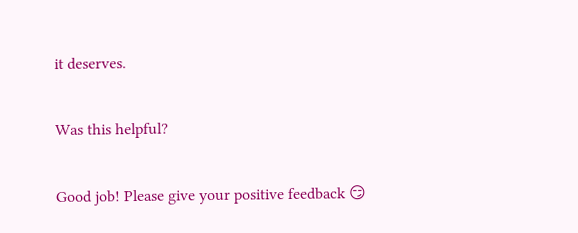it deserves.

Was this helpful?

Good job! Please give your positive feedback 😏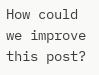How could we improve this post?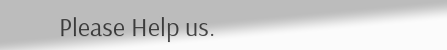Please Help us.